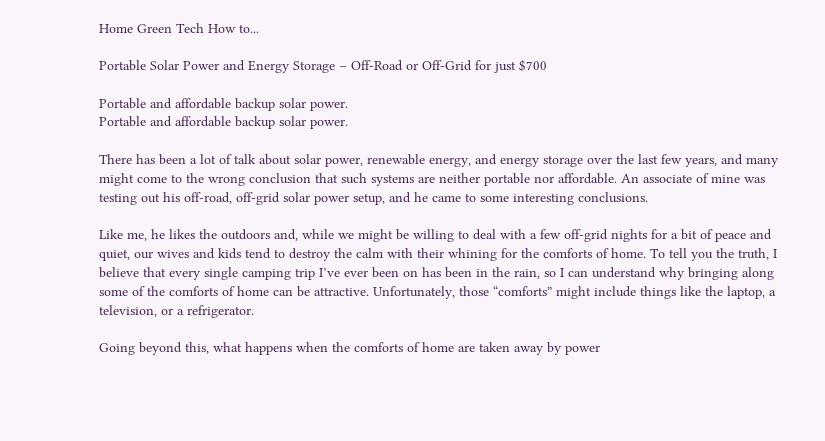Home Green Tech How to...

Portable Solar Power and Energy Storage – Off-Road or Off-Grid for just $700

Portable and affordable backup solar power.
Portable and affordable backup solar power.

There has been a lot of talk about solar power, renewable energy, and energy storage over the last few years, and many might come to the wrong conclusion that such systems are neither portable nor affordable. An associate of mine was testing out his off-road, off-grid solar power setup, and he came to some interesting conclusions.

Like me, he likes the outdoors and, while we might be willing to deal with a few off-grid nights for a bit of peace and quiet, our wives and kids tend to destroy the calm with their whining for the comforts of home. To tell you the truth, I believe that every single camping trip I’ve ever been on has been in the rain, so I can understand why bringing along some of the comforts of home can be attractive. Unfortunately, those “comforts” might include things like the laptop, a television, or a refrigerator.

Going beyond this, what happens when the comforts of home are taken away by power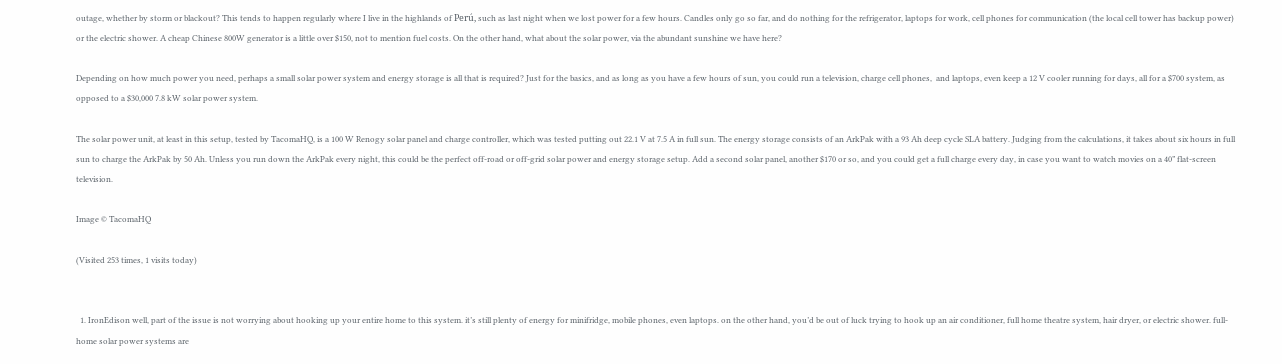outage, whether by storm or blackout? This tends to happen regularly where I live in the highlands of Perú, such as last night when we lost power for a few hours. Candles only go so far, and do nothing for the refrigerator, laptops for work, cell phones for communication (the local cell tower has backup power) or the electric shower. A cheap Chinese 800W generator is a little over $150, not to mention fuel costs. On the other hand, what about the solar power, via the abundant sunshine we have here?

Depending on how much power you need, perhaps a small solar power system and energy storage is all that is required? Just for the basics, and as long as you have a few hours of sun, you could run a television, charge cell phones,  and laptops, even keep a 12 V cooler running for days, all for a $700 system, as opposed to a $30,000 7.8 kW solar power system.

The solar power unit, at least in this setup, tested by TacomaHQ, is a 100 W Renogy solar panel and charge controller, which was tested putting out 22.1 V at 7.5 A in full sun. The energy storage consists of an ArkPak with a 93 Ah deep cycle SLA battery. Judging from the calculations, it takes about six hours in full sun to charge the ArkPak by 50 Ah. Unless you run down the ArkPak every night, this could be the perfect off-road or off-grid solar power and energy storage setup. Add a second solar panel, another $170 or so, and you could get a full charge every day, in case you want to watch movies on a 40” flat-screen television.

Image © TacomaHQ

(Visited 253 times, 1 visits today)


  1. IronEdison well, part of the issue is not worrying about hooking up your entire home to this system. it’s still plenty of energy for minifridge, mobile phones, even laptops. on the other hand, you’d be out of luck trying to hook up an air conditioner, full home theatre system, hair dryer, or electric shower. full-home solar power systems are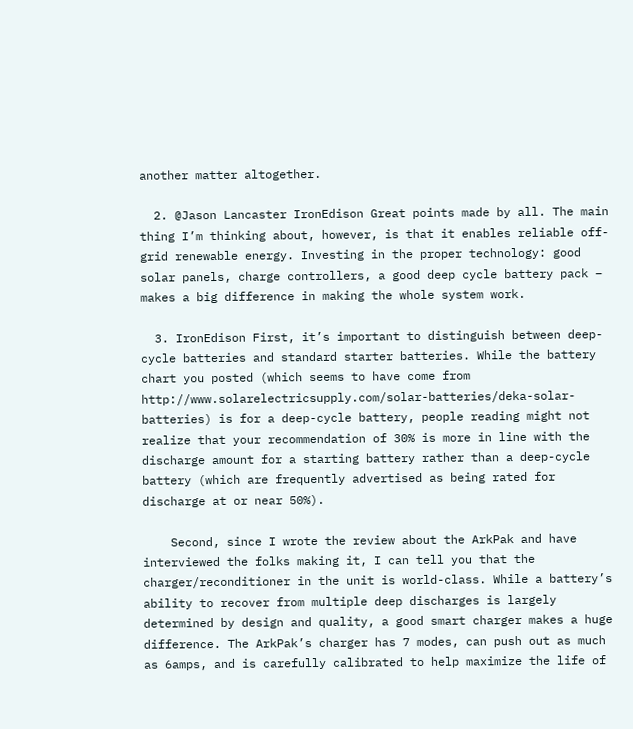another matter altogether.

  2. @Jason Lancaster IronEdison Great points made by all. The main thing I’m thinking about, however, is that it enables reliable off-grid renewable energy. Investing in the proper technology: good solar panels, charge controllers, a good deep cycle battery pack – makes a big difference in making the whole system work.

  3. IronEdison First, it’s important to distinguish between deep-cycle batteries and standard starter batteries. While the battery chart you posted (which seems to have come from http://www.solarelectricsupply.com/solar-batteries/deka-solar-batteries) is for a deep-cycle battery, people reading might not realize that your recommendation of 30% is more in line with the discharge amount for a starting battery rather than a deep-cycle battery (which are frequently advertised as being rated for discharge at or near 50%).

    Second, since I wrote the review about the ArkPak and have interviewed the folks making it, I can tell you that the charger/reconditioner in the unit is world-class. While a battery’s ability to recover from multiple deep discharges is largely determined by design and quality, a good smart charger makes a huge difference. The ArkPak’s charger has 7 modes, can push out as much as 6amps, and is carefully calibrated to help maximize the life of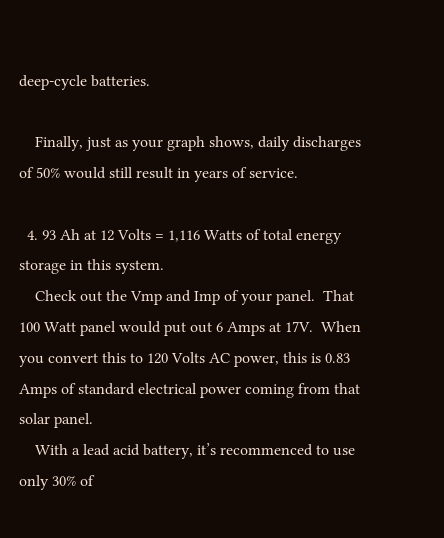deep-cycle batteries.

    Finally, just as your graph shows, daily discharges of 50% would still result in years of service.

  4. 93 Ah at 12 Volts = 1,116 Watts of total energy storage in this system.
    Check out the Vmp and Imp of your panel.  That 100 Watt panel would put out 6 Amps at 17V.  When you convert this to 120 Volts AC power, this is 0.83 Amps of standard electrical power coming from that solar panel.
    With a lead acid battery, it’s recommenced to use only 30% of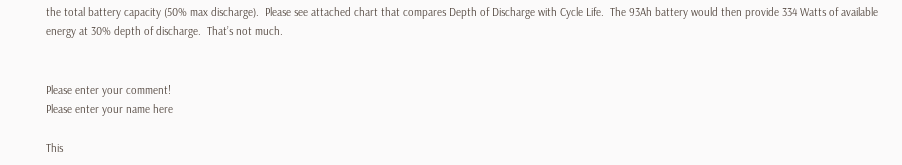the total battery capacity (50% max discharge).  Please see attached chart that compares Depth of Discharge with Cycle Life.  The 93Ah battery would then provide 334 Watts of available energy at 30% depth of discharge.  That’s not much.


Please enter your comment!
Please enter your name here

This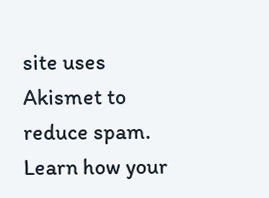site uses Akismet to reduce spam. Learn how your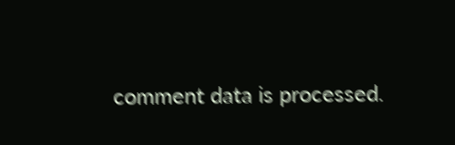comment data is processed.